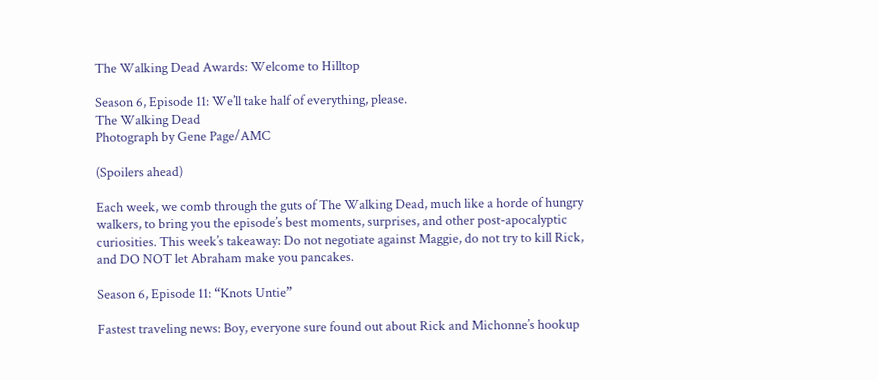The Walking Dead Awards: Welcome to Hilltop

Season 6, Episode 11: We’ll take half of everything, please.
The Walking Dead
Photograph by Gene Page/AMC

(Spoilers ahead)

Each week, we comb through the guts of The Walking Dead, much like a horde of hungry walkers, to bring you the episode’s best moments, surprises, and other post-apocalyptic curiosities. This week’s takeaway: Do not negotiate against Maggie, do not try to kill Rick, and DO NOT let Abraham make you pancakes.

Season 6, Episode 11: “Knots Untie”

Fastest traveling news: Boy, everyone sure found out about Rick and Michonne’s hookup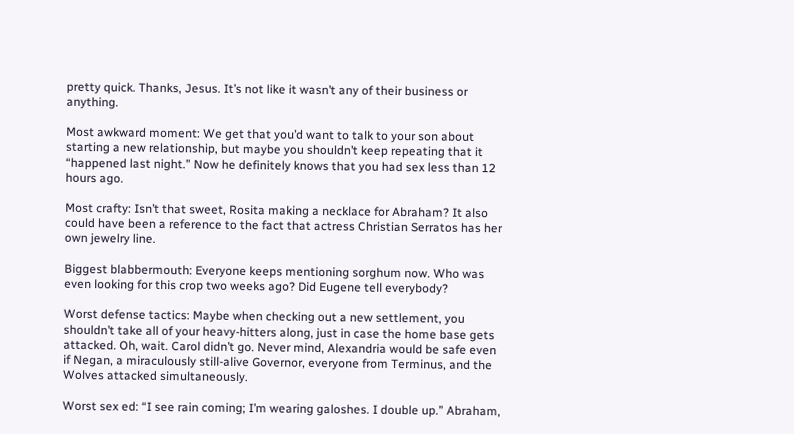pretty quick. Thanks, Jesus. It’s not like it wasn’t any of their business or anything.

Most awkward moment: We get that you’d want to talk to your son about starting a new relationship, but maybe you shouldn’t keep repeating that it “happened last night.” Now he definitely knows that you had sex less than 12 hours ago.

Most crafty: Isn’t that sweet, Rosita making a necklace for Abraham? It also could have been a reference to the fact that actress Christian Serratos has her own jewelry line.

Biggest blabbermouth: Everyone keeps mentioning sorghum now. Who was even looking for this crop two weeks ago? Did Eugene tell everybody?

Worst defense tactics: Maybe when checking out a new settlement, you shouldn’t take all of your heavy-hitters along, just in case the home base gets attacked. Oh, wait. Carol didn’t go. Never mind, Alexandria would be safe even if Negan, a miraculously still-alive Governor, everyone from Terminus, and the Wolves attacked simultaneously.

Worst sex ed: “I see rain coming; I’m wearing galoshes. I double up.” Abraham,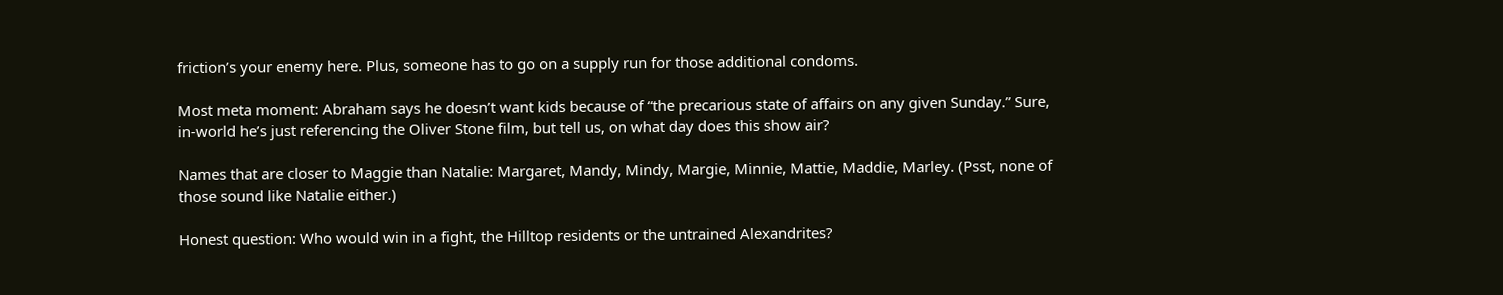friction’s your enemy here. Plus, someone has to go on a supply run for those additional condoms.

Most meta moment: Abraham says he doesn’t want kids because of “the precarious state of affairs on any given Sunday.” Sure, in-world he’s just referencing the Oliver Stone film, but tell us, on what day does this show air?

Names that are closer to Maggie than Natalie: Margaret, Mandy, Mindy, Margie, Minnie, Mattie, Maddie, Marley. (Psst, none of those sound like Natalie either.)

Honest question: Who would win in a fight, the Hilltop residents or the untrained Alexandrites?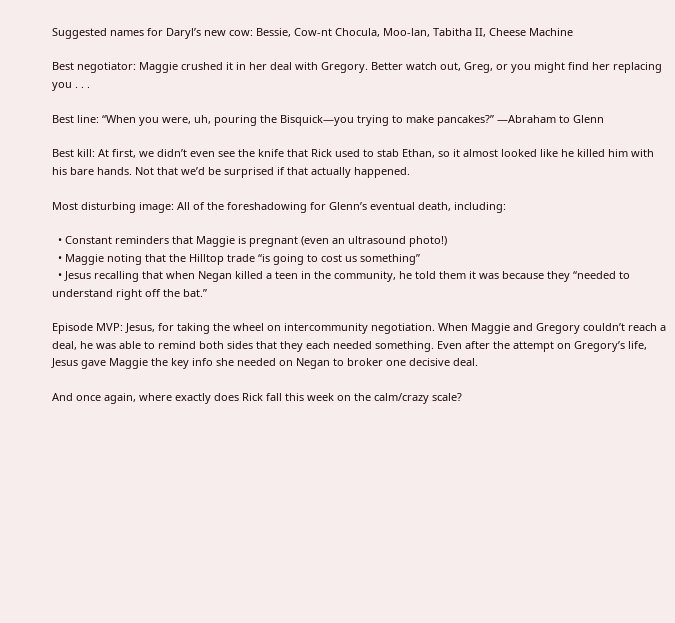Suggested names for Daryl’s new cow: Bessie, Cow-nt Chocula, Moo-lan, Tabitha II, Cheese Machine

Best negotiator: Maggie crushed it in her deal with Gregory. Better watch out, Greg, or you might find her replacing you . . .

Best line: “When you were, uh, pouring the Bisquick—you trying to make pancakes?” —Abraham to Glenn

Best kill: At first, we didn’t even see the knife that Rick used to stab Ethan, so it almost looked like he killed him with his bare hands. Not that we’d be surprised if that actually happened.

Most disturbing image: All of the foreshadowing for Glenn’s eventual death, including:

  • Constant reminders that Maggie is pregnant (even an ultrasound photo!)
  • Maggie noting that the Hilltop trade “is going to cost us something”
  • Jesus recalling that when Negan killed a teen in the community, he told them it was because they “needed to understand right off the bat.”

Episode MVP: Jesus, for taking the wheel on intercommunity negotiation. When Maggie and Gregory couldn’t reach a deal, he was able to remind both sides that they each needed something. Even after the attempt on Gregory’s life, Jesus gave Maggie the key info she needed on Negan to broker one decisive deal.

And once again, where exactly does Rick fall this week on the calm/crazy scale?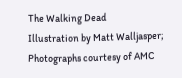The Walking Dead
Illustration by Matt Walljasper; Photographs courtesy of AMC